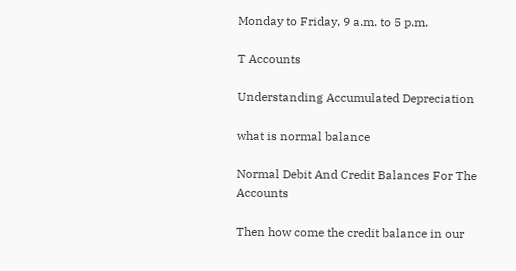Monday to Friday, 9 a.m. to 5 p.m.

T Accounts

Understanding Accumulated Depreciation

what is normal balance

Normal Debit And Credit Balances For The Accounts

Then how come the credit balance in our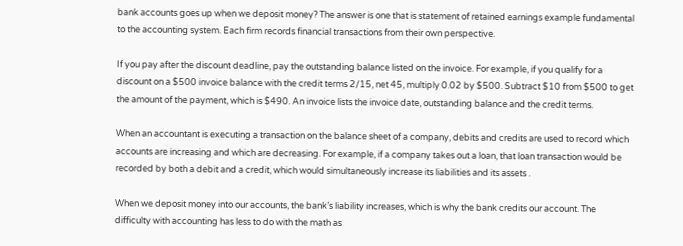bank accounts goes up when we deposit money? The answer is one that is statement of retained earnings example fundamental to the accounting system. Each firm records financial transactions from their own perspective.

If you pay after the discount deadline, pay the outstanding balance listed on the invoice. For example, if you qualify for a discount on a $500 invoice balance with the credit terms 2/15, net 45, multiply 0.02 by $500. Subtract $10 from $500 to get the amount of the payment, which is $490. An invoice lists the invoice date, outstanding balance and the credit terms.

When an accountant is executing a transaction on the balance sheet of a company, debits and credits are used to record which accounts are increasing and which are decreasing. For example, if a company takes out a loan, that loan transaction would be recorded by both a debit and a credit, which would simultaneously increase its liabilities and its assets .

When we deposit money into our accounts, the bank’s liability increases, which is why the bank credits our account. The difficulty with accounting has less to do with the math as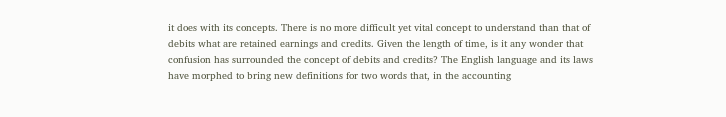it does with its concepts. There is no more difficult yet vital concept to understand than that of debits what are retained earnings and credits. Given the length of time, is it any wonder that confusion has surrounded the concept of debits and credits? The English language and its laws have morphed to bring new definitions for two words that, in the accounting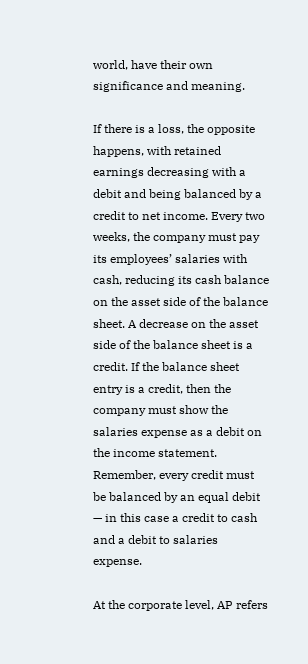world, have their own significance and meaning.

If there is a loss, the opposite happens, with retained earnings decreasing with a debit and being balanced by a credit to net income. Every two weeks, the company must pay its employees’ salaries with cash, reducing its cash balance on the asset side of the balance sheet. A decrease on the asset side of the balance sheet is a credit. If the balance sheet entry is a credit, then the company must show the salaries expense as a debit on the income statement. Remember, every credit must be balanced by an equal debit — in this case a credit to cash and a debit to salaries expense.

At the corporate level, AP refers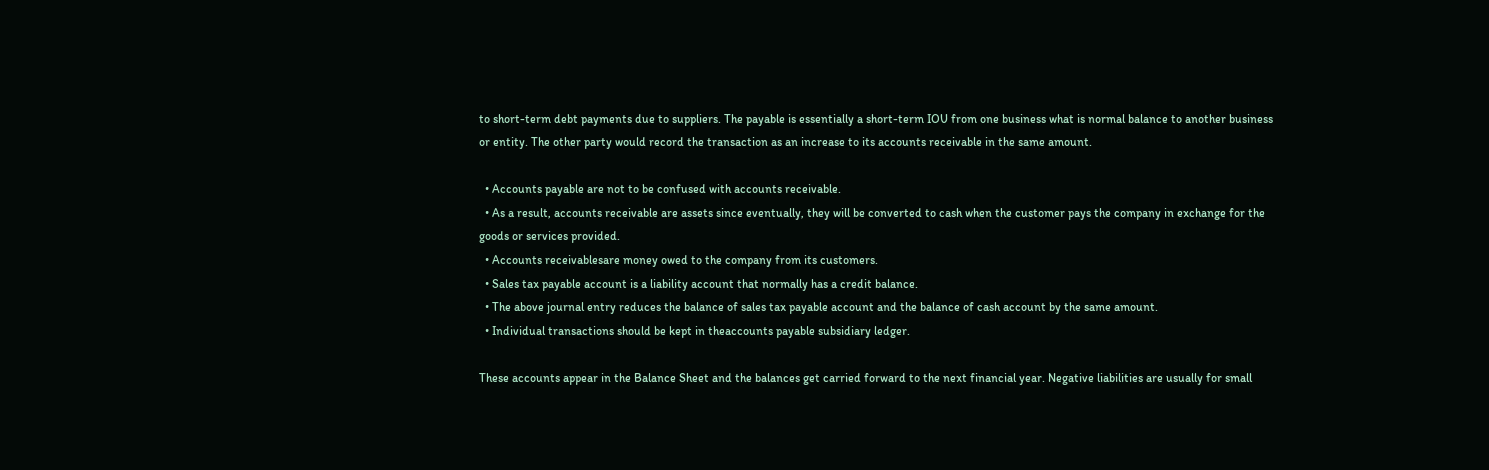to short-term debt payments due to suppliers. The payable is essentially a short-term IOU from one business what is normal balance to another business or entity. The other party would record the transaction as an increase to its accounts receivable in the same amount.

  • Accounts payable are not to be confused with accounts receivable.
  • As a result, accounts receivable are assets since eventually, they will be converted to cash when the customer pays the company in exchange for the goods or services provided.
  • Accounts receivablesare money owed to the company from its customers.
  • Sales tax payable account is a liability account that normally has a credit balance.
  • The above journal entry reduces the balance of sales tax payable account and the balance of cash account by the same amount.
  • Individual transactions should be kept in theaccounts payable subsidiary ledger.

These accounts appear in the Balance Sheet and the balances get carried forward to the next financial year. Negative liabilities are usually for small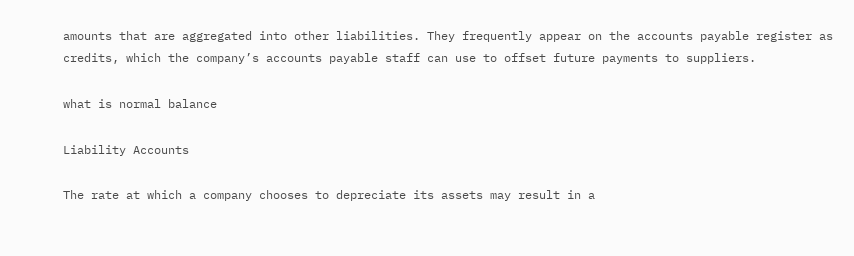amounts that are aggregated into other liabilities. They frequently appear on the accounts payable register as credits, which the company’s accounts payable staff can use to offset future payments to suppliers.

what is normal balance

Liability Accounts

The rate at which a company chooses to depreciate its assets may result in a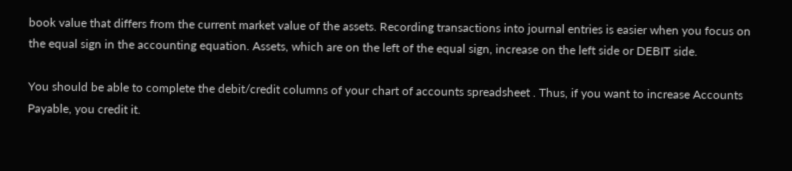book value that differs from the current market value of the assets. Recording transactions into journal entries is easier when you focus on the equal sign in the accounting equation. Assets, which are on the left of the equal sign, increase on the left side or DEBIT side.

You should be able to complete the debit/credit columns of your chart of accounts spreadsheet . Thus, if you want to increase Accounts Payable, you credit it.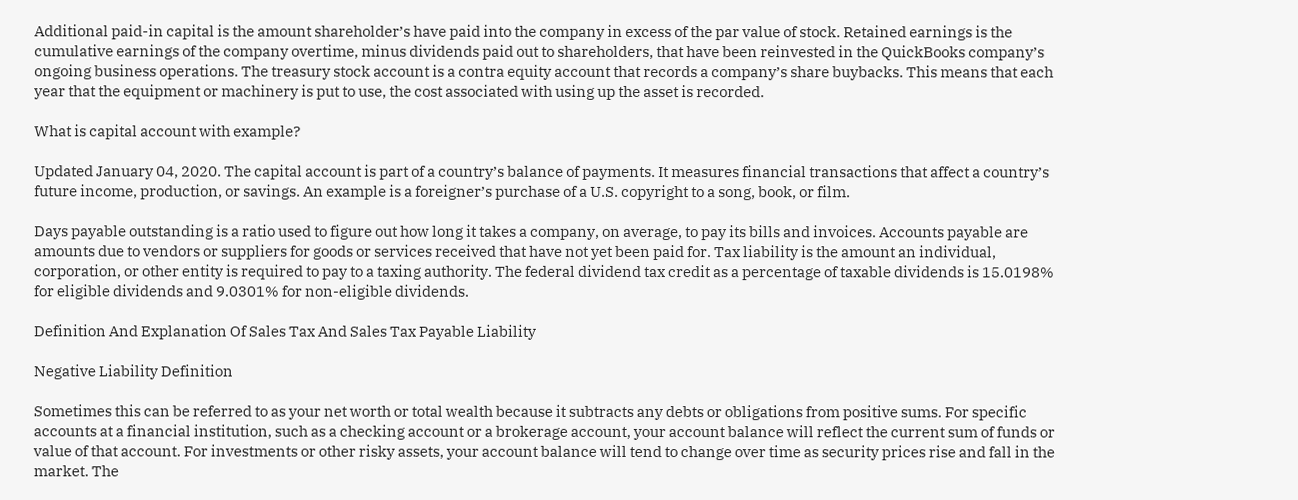Additional paid-in capital is the amount shareholder’s have paid into the company in excess of the par value of stock. Retained earnings is the cumulative earnings of the company overtime, minus dividends paid out to shareholders, that have been reinvested in the QuickBooks company’s ongoing business operations. The treasury stock account is a contra equity account that records a company’s share buybacks. This means that each year that the equipment or machinery is put to use, the cost associated with using up the asset is recorded.

What is capital account with example?

Updated January 04, 2020. The capital account is part of a country’s balance of payments. It measures financial transactions that affect a country’s future income, production, or savings. An example is a foreigner’s purchase of a U.S. copyright to a song, book, or film.

Days payable outstanding is a ratio used to figure out how long it takes a company, on average, to pay its bills and invoices. Accounts payable are amounts due to vendors or suppliers for goods or services received that have not yet been paid for. Tax liability is the amount an individual, corporation, or other entity is required to pay to a taxing authority. The federal dividend tax credit as a percentage of taxable dividends is 15.0198% for eligible dividends and 9.0301% for non-eligible dividends.

Definition And Explanation Of Sales Tax And Sales Tax Payable Liability

Negative Liability Definition

Sometimes this can be referred to as your net worth or total wealth because it subtracts any debts or obligations from positive sums. For specific accounts at a financial institution, such as a checking account or a brokerage account, your account balance will reflect the current sum of funds or value of that account. For investments or other risky assets, your account balance will tend to change over time as security prices rise and fall in the market. The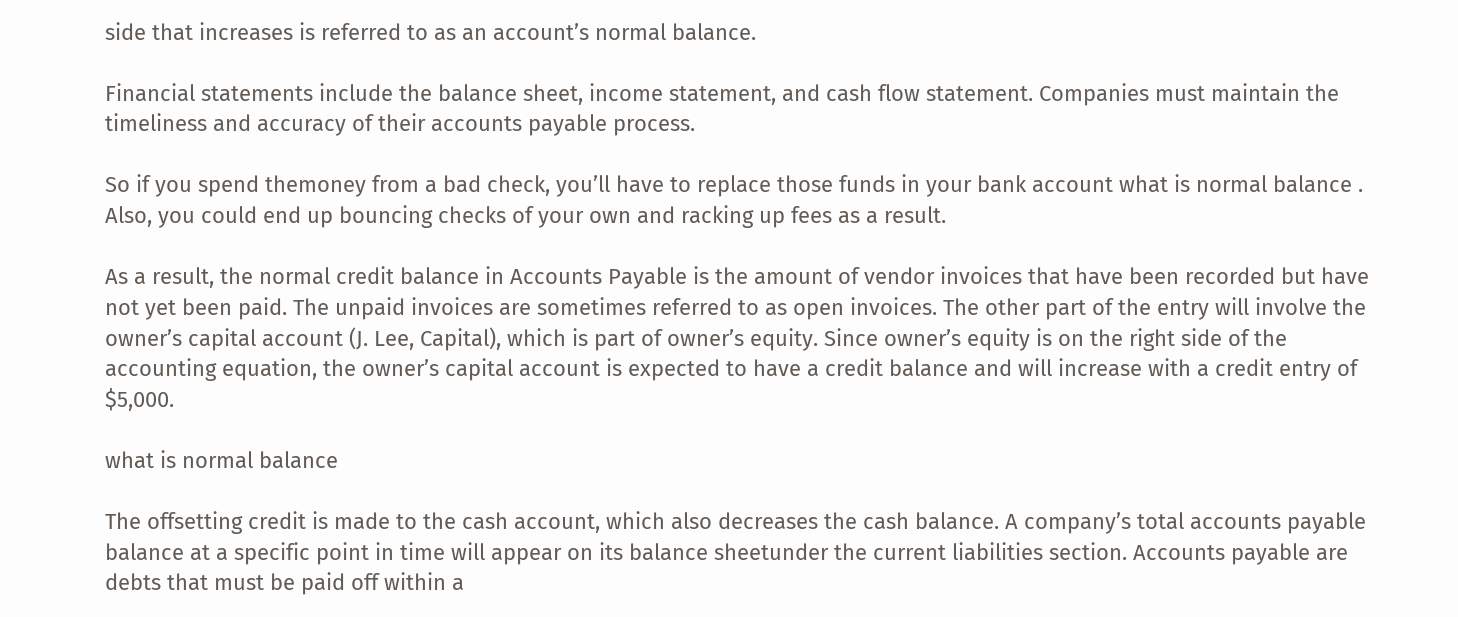side that increases is referred to as an account’s normal balance.

Financial statements include the balance sheet, income statement, and cash flow statement. Companies must maintain the timeliness and accuracy of their accounts payable process.

So if you spend themoney from a bad check, you’ll have to replace those funds in your bank account what is normal balance . Also, you could end up bouncing checks of your own and racking up fees as a result.

As a result, the normal credit balance in Accounts Payable is the amount of vendor invoices that have been recorded but have not yet been paid. The unpaid invoices are sometimes referred to as open invoices. The other part of the entry will involve the owner’s capital account (J. Lee, Capital), which is part of owner’s equity. Since owner’s equity is on the right side of the accounting equation, the owner’s capital account is expected to have a credit balance and will increase with a credit entry of $5,000.

what is normal balance

The offsetting credit is made to the cash account, which also decreases the cash balance. A company’s total accounts payable balance at a specific point in time will appear on its balance sheetunder the current liabilities section. Accounts payable are debts that must be paid off within a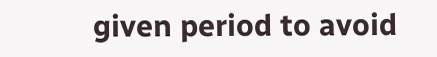given period to avoid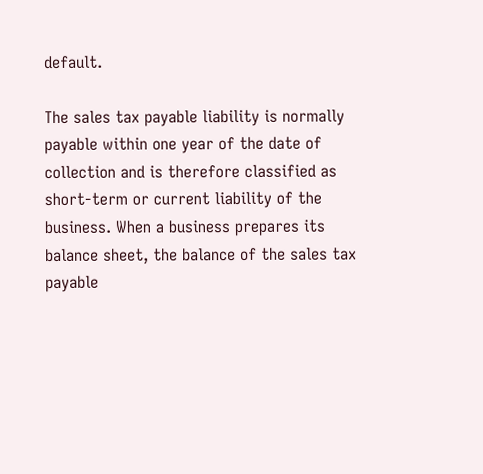default.

The sales tax payable liability is normally payable within one year of the date of collection and is therefore classified as short-term or current liability of the business. When a business prepares its balance sheet, the balance of the sales tax payable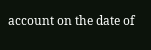account on the date of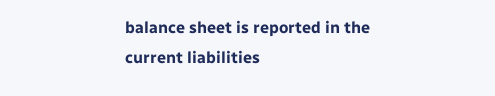balance sheet is reported in the current liabilities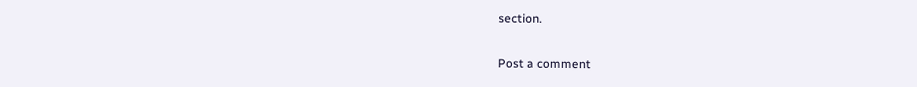section.

Post a comment